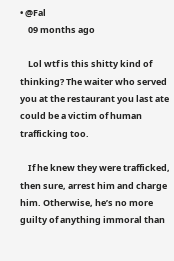• @Fal
    09 months ago

    Lol wtf is this shitty kind of thinking? The waiter who served you at the restaurant you last ate could be a victim of human trafficking too.

    If he knew they were trafficked, then sure, arrest him and charge him. Otherwise, he’s no more guilty of anything immoral than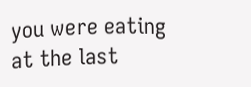you were eating at the last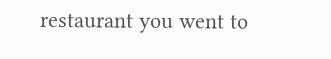restaurant you went to